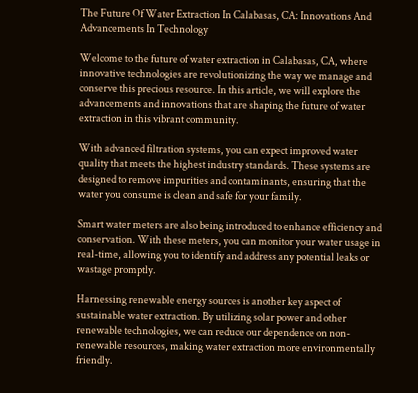The Future Of Water Extraction In Calabasas, CA: Innovations And Advancements In Technology

Welcome to the future of water extraction in Calabasas, CA, where innovative technologies are revolutionizing the way we manage and conserve this precious resource. In this article, we will explore the advancements and innovations that are shaping the future of water extraction in this vibrant community.

With advanced filtration systems, you can expect improved water quality that meets the highest industry standards. These systems are designed to remove impurities and contaminants, ensuring that the water you consume is clean and safe for your family.

Smart water meters are also being introduced to enhance efficiency and conservation. With these meters, you can monitor your water usage in real-time, allowing you to identify and address any potential leaks or wastage promptly.

Harnessing renewable energy sources is another key aspect of sustainable water extraction. By utilizing solar power and other renewable technologies, we can reduce our dependence on non-renewable resources, making water extraction more environmentally friendly.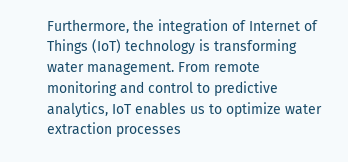Furthermore, the integration of Internet of Things (IoT) technology is transforming water management. From remote monitoring and control to predictive analytics, IoT enables us to optimize water extraction processes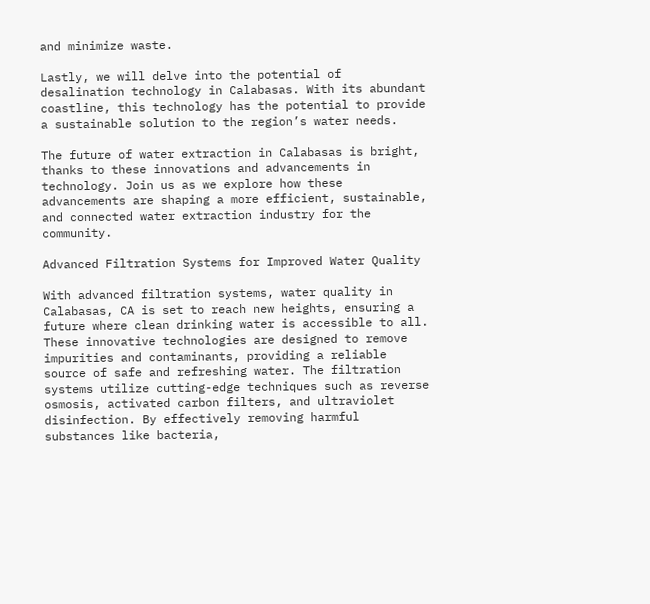and minimize waste.

Lastly, we will delve into the potential of desalination technology in Calabasas. With its abundant coastline, this technology has the potential to provide a sustainable solution to the region’s water needs.

The future of water extraction in Calabasas is bright, thanks to these innovations and advancements in technology. Join us as we explore how these advancements are shaping a more efficient, sustainable, and connected water extraction industry for the community.

Advanced Filtration Systems for Improved Water Quality

With advanced filtration systems, water quality in Calabasas, CA is set to reach new heights, ensuring a future where clean drinking water is accessible to all. These innovative technologies are designed to remove impurities and contaminants, providing a reliable source of safe and refreshing water. The filtration systems utilize cutting-edge techniques such as reverse osmosis, activated carbon filters, and ultraviolet disinfection. By effectively removing harmful substances like bacteria,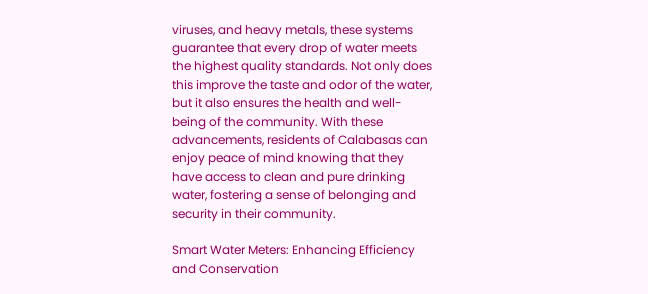viruses, and heavy metals, these systems guarantee that every drop of water meets the highest quality standards. Not only does this improve the taste and odor of the water, but it also ensures the health and well-being of the community. With these advancements, residents of Calabasas can enjoy peace of mind knowing that they have access to clean and pure drinking water, fostering a sense of belonging and security in their community.

Smart Water Meters: Enhancing Efficiency and Conservation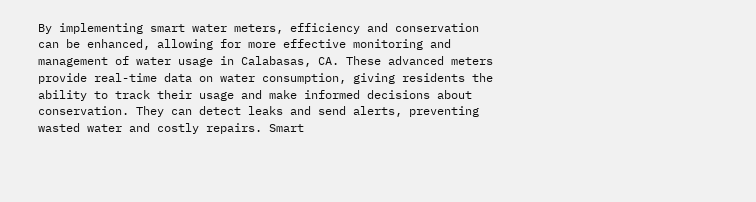By implementing smart water meters, efficiency and conservation can be enhanced, allowing for more effective monitoring and management of water usage in Calabasas, CA. These advanced meters provide real-time data on water consumption, giving residents the ability to track their usage and make informed decisions about conservation. They can detect leaks and send alerts, preventing wasted water and costly repairs. Smart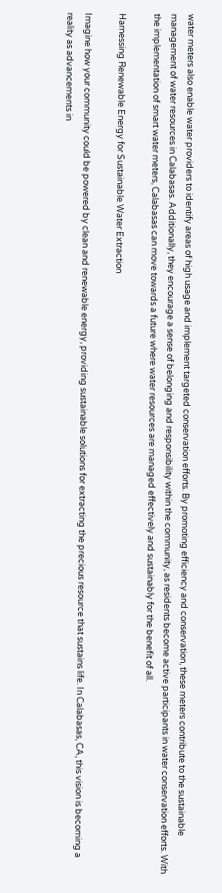water meters also enable water providers to identify areas of high usage and implement targeted conservation efforts. By promoting efficiency and conservation, these meters contribute to the sustainable management of water resources in Calabasas. Additionally, they encourage a sense of belonging and responsibility within the community, as residents become active participants in water conservation efforts. With the implementation of smart water meters, Calabasas can move towards a future where water resources are managed effectively and sustainably for the benefit of all.

Harnessing Renewable Energy for Sustainable Water Extraction

Imagine how your community could be powered by clean and renewable energy, providing sustainable solutions for extracting the precious resource that sustains life. In Calabasas, CA, this vision is becoming a reality as advancements in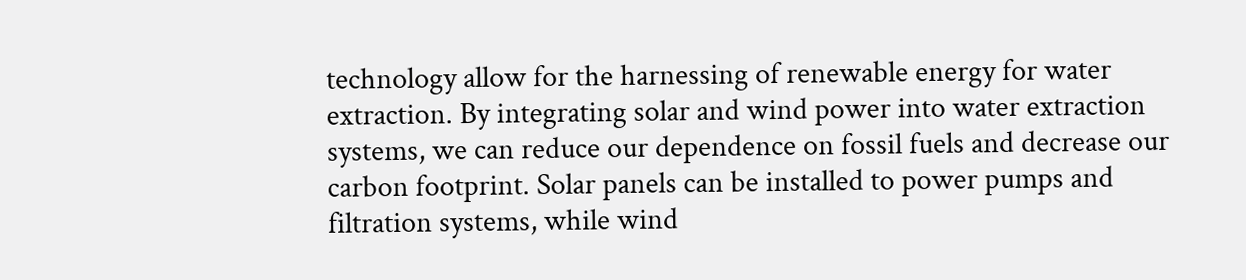technology allow for the harnessing of renewable energy for water extraction. By integrating solar and wind power into water extraction systems, we can reduce our dependence on fossil fuels and decrease our carbon footprint. Solar panels can be installed to power pumps and filtration systems, while wind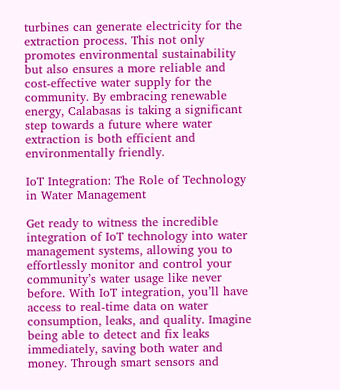turbines can generate electricity for the extraction process. This not only promotes environmental sustainability but also ensures a more reliable and cost-effective water supply for the community. By embracing renewable energy, Calabasas is taking a significant step towards a future where water extraction is both efficient and environmentally friendly.

IoT Integration: The Role of Technology in Water Management

Get ready to witness the incredible integration of IoT technology into water management systems, allowing you to effortlessly monitor and control your community’s water usage like never before. With IoT integration, you’ll have access to real-time data on water consumption, leaks, and quality. Imagine being able to detect and fix leaks immediately, saving both water and money. Through smart sensors and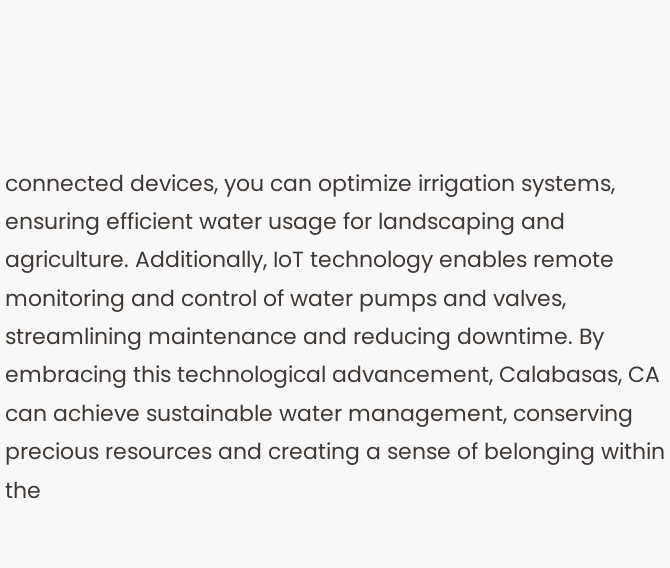connected devices, you can optimize irrigation systems, ensuring efficient water usage for landscaping and agriculture. Additionally, IoT technology enables remote monitoring and control of water pumps and valves, streamlining maintenance and reducing downtime. By embracing this technological advancement, Calabasas, CA can achieve sustainable water management, conserving precious resources and creating a sense of belonging within the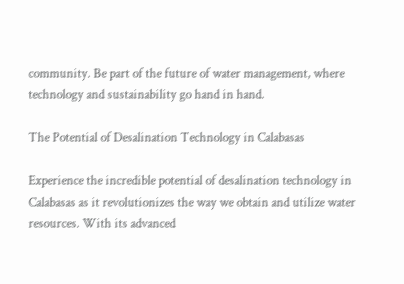community. Be part of the future of water management, where technology and sustainability go hand in hand.

The Potential of Desalination Technology in Calabasas

Experience the incredible potential of desalination technology in Calabasas as it revolutionizes the way we obtain and utilize water resources. With its advanced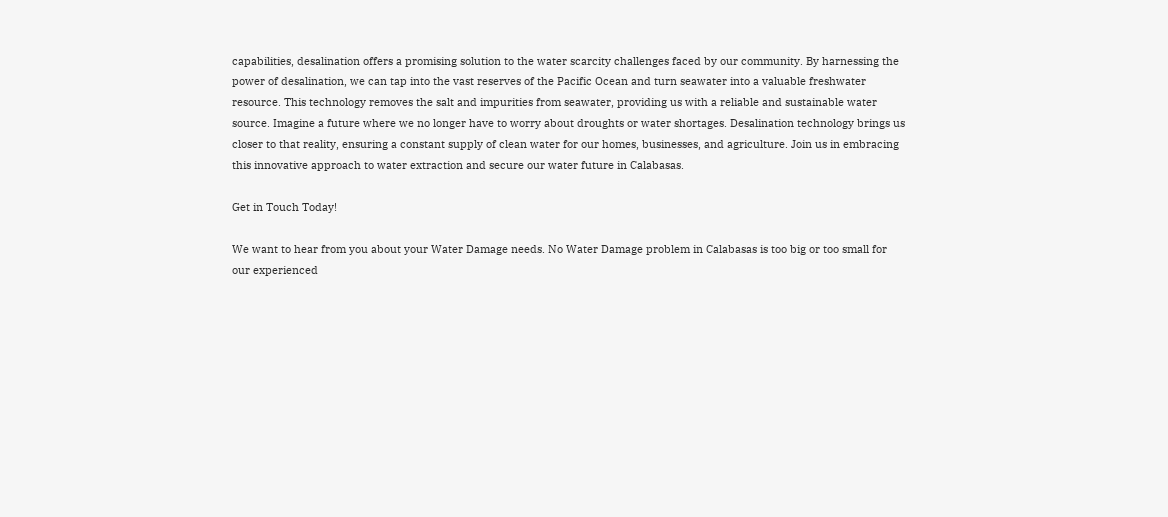capabilities, desalination offers a promising solution to the water scarcity challenges faced by our community. By harnessing the power of desalination, we can tap into the vast reserves of the Pacific Ocean and turn seawater into a valuable freshwater resource. This technology removes the salt and impurities from seawater, providing us with a reliable and sustainable water source. Imagine a future where we no longer have to worry about droughts or water shortages. Desalination technology brings us closer to that reality, ensuring a constant supply of clean water for our homes, businesses, and agriculture. Join us in embracing this innovative approach to water extraction and secure our water future in Calabasas.

Get in Touch Today!

We want to hear from you about your Water Damage needs. No Water Damage problem in Calabasas is too big or too small for our experienced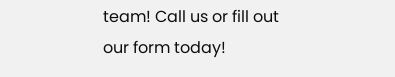team! Call us or fill out our form today!